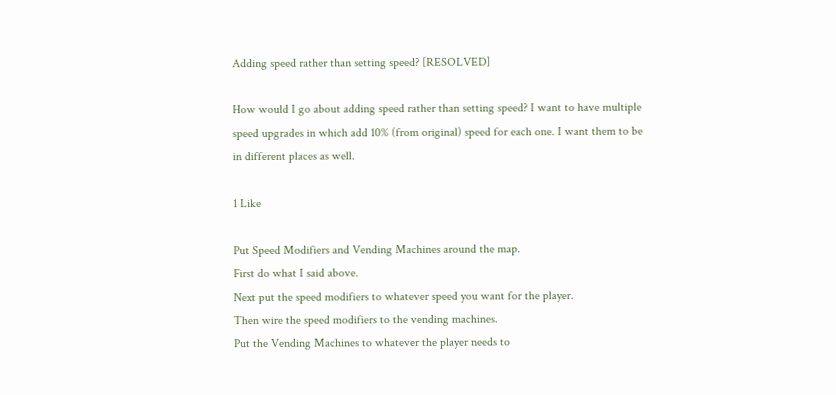Adding speed rather than setting speed? [RESOLVED]

How would I go about adding speed rather than setting speed? I want to have multiple speed upgrades in which add 10% (from original) speed for each one. I want them to be in different places as well.

1 Like

Put Speed Modifiers and Vending Machines around the map.
First do what I said above.
Next put the speed modifiers to whatever speed you want for the player.
Then wire the speed modifiers to the vending machines.
Put the Vending Machines to whatever the player needs to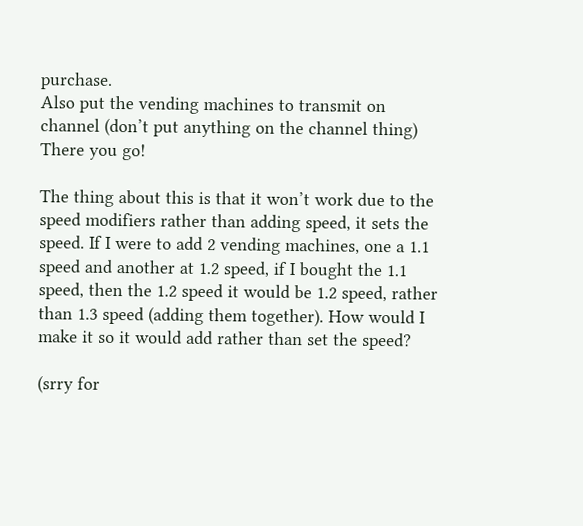purchase.
Also put the vending machines to transmit on channel (don’t put anything on the channel thing)
There you go!

The thing about this is that it won’t work due to the speed modifiers rather than adding speed, it sets the speed. If I were to add 2 vending machines, one a 1.1 speed and another at 1.2 speed, if I bought the 1.1 speed, then the 1.2 speed it would be 1.2 speed, rather than 1.3 speed (adding them together). How would I make it so it would add rather than set the speed?

(srry for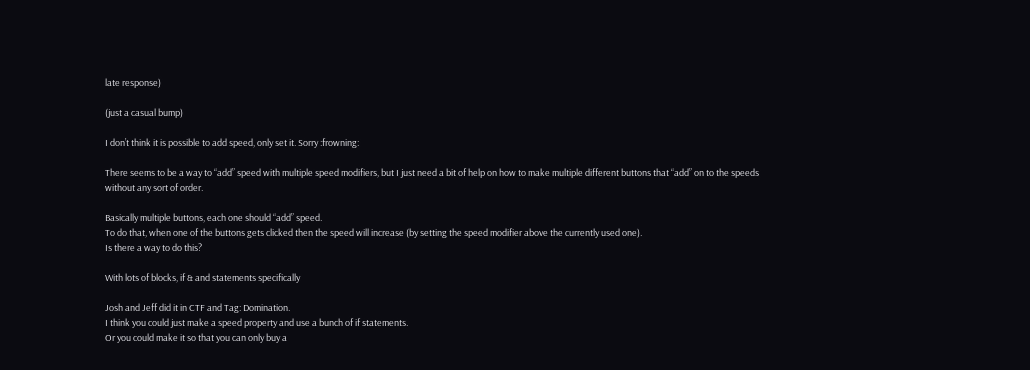late response)

(just a casual bump)

I don’t think it is possible to add speed, only set it. Sorry :frowning:

There seems to be a way to “add” speed with multiple speed modifiers, but I just need a bit of help on how to make multiple different buttons that “add” on to the speeds without any sort of order.

Basically multiple buttons, each one should “add” speed.
To do that, when one of the buttons gets clicked then the speed will increase (by setting the speed modifier above the currently used one).
Is there a way to do this?

With lots of blocks, if & and statements specifically

Josh and Jeff did it in CTF and Tag: Domination.
I think you could just make a speed property and use a bunch of if statements.
Or you could make it so that you can only buy a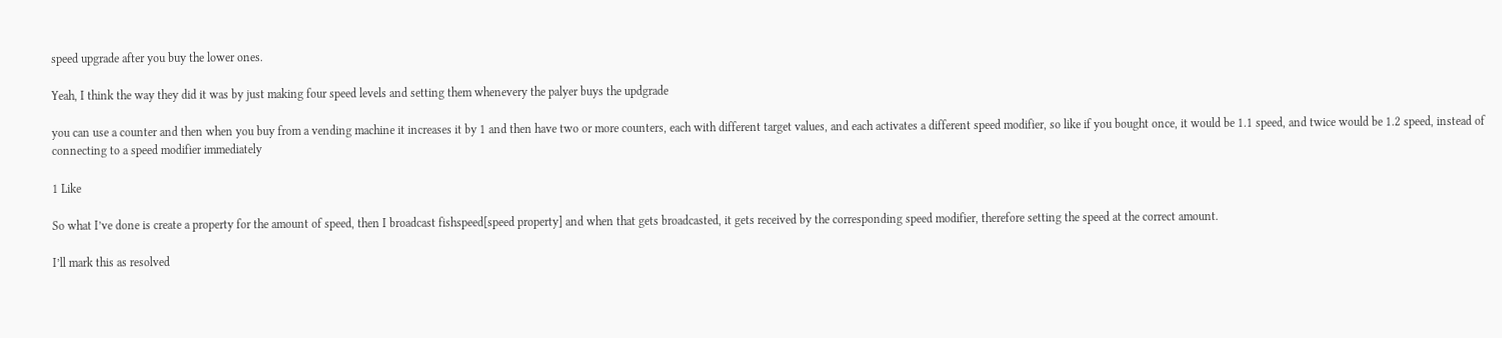speed upgrade after you buy the lower ones.

Yeah, I think the way they did it was by just making four speed levels and setting them whenevery the palyer buys the updgrade

you can use a counter and then when you buy from a vending machine it increases it by 1 and then have two or more counters, each with different target values, and each activates a different speed modifier, so like if you bought once, it would be 1.1 speed, and twice would be 1.2 speed, instead of connecting to a speed modifier immediately

1 Like

So what I’ve done is create a property for the amount of speed, then I broadcast fishspeed[speed property] and when that gets broadcasted, it gets received by the corresponding speed modifier, therefore setting the speed at the correct amount.

I’ll mark this as resolved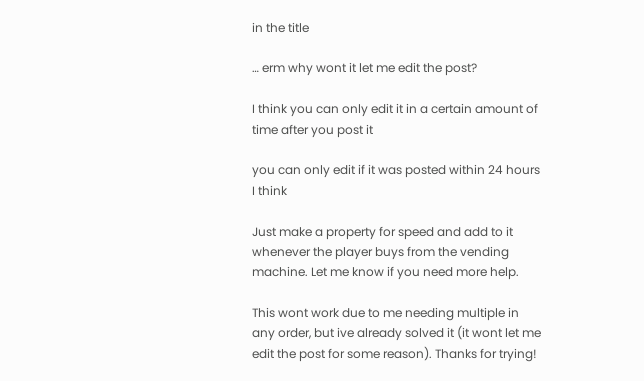in the title

… erm why wont it let me edit the post?

I think you can only edit it in a certain amount of time after you post it

you can only edit if it was posted within 24 hours I think

Just make a property for speed and add to it whenever the player buys from the vending machine. Let me know if you need more help.

This wont work due to me needing multiple in any order, but ive already solved it (it wont let me edit the post for some reason). Thanks for trying!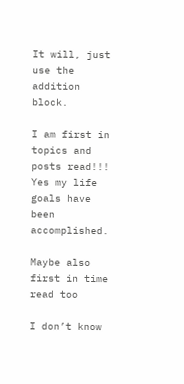It will, just use the addition block.

I am first in topics and posts read!!! Yes my life goals have been accomplished.

Maybe also first in time read too

I don’t know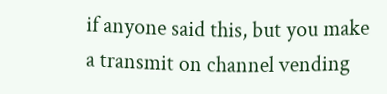if anyone said this, but you make a transmit on channel vending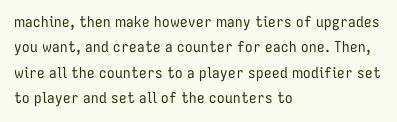machine, then make however many tiers of upgrades you want, and create a counter for each one. Then, wire all the counters to a player speed modifier set to player and set all of the counters to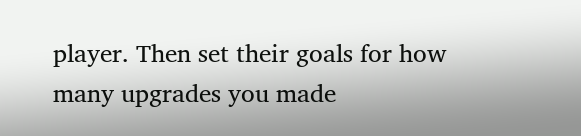player. Then set their goals for how many upgrades you made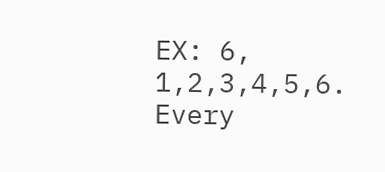EX: 6, 1,2,3,4,5,6. Every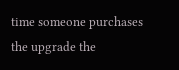time someone purchases the upgrade the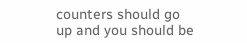counters should go up and you should be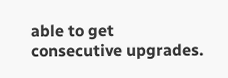able to get consecutive upgrades.